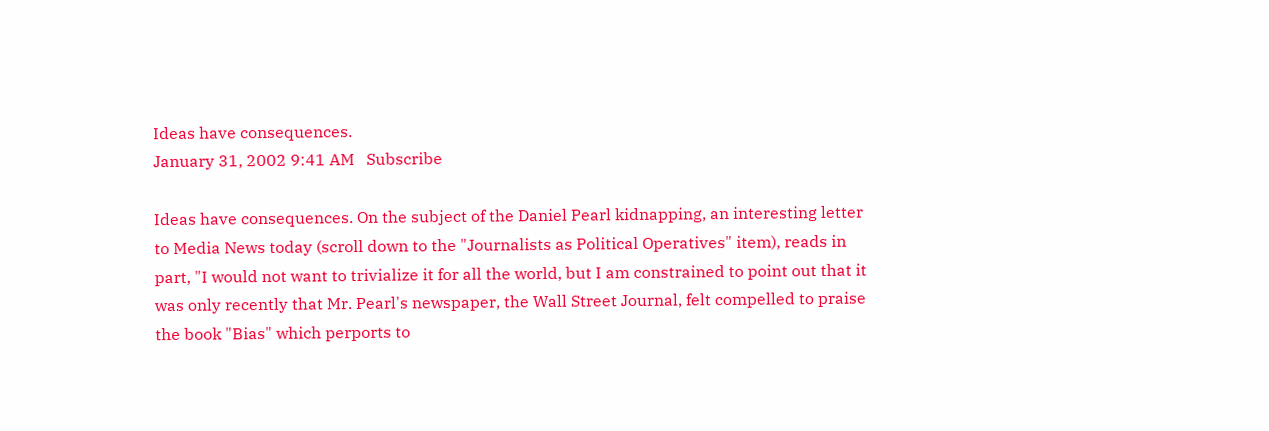Ideas have consequences.
January 31, 2002 9:41 AM   Subscribe

Ideas have consequences. On the subject of the Daniel Pearl kidnapping, an interesting letter to Media News today (scroll down to the "Journalists as Political Operatives" item), reads in part, "I would not want to trivialize it for all the world, but I am constrained to point out that it was only recently that Mr. Pearl's newspaper, the Wall Street Journal, felt compelled to praise the book "Bias" which perports to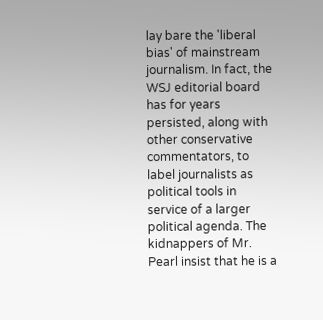lay bare the 'liberal bias' of mainstream journalism. In fact, the WSJ editorial board has for years persisted, along with other conservative commentators, to label journalists as political tools in service of a larger political agenda. The kidnappers of Mr. Pearl insist that he is a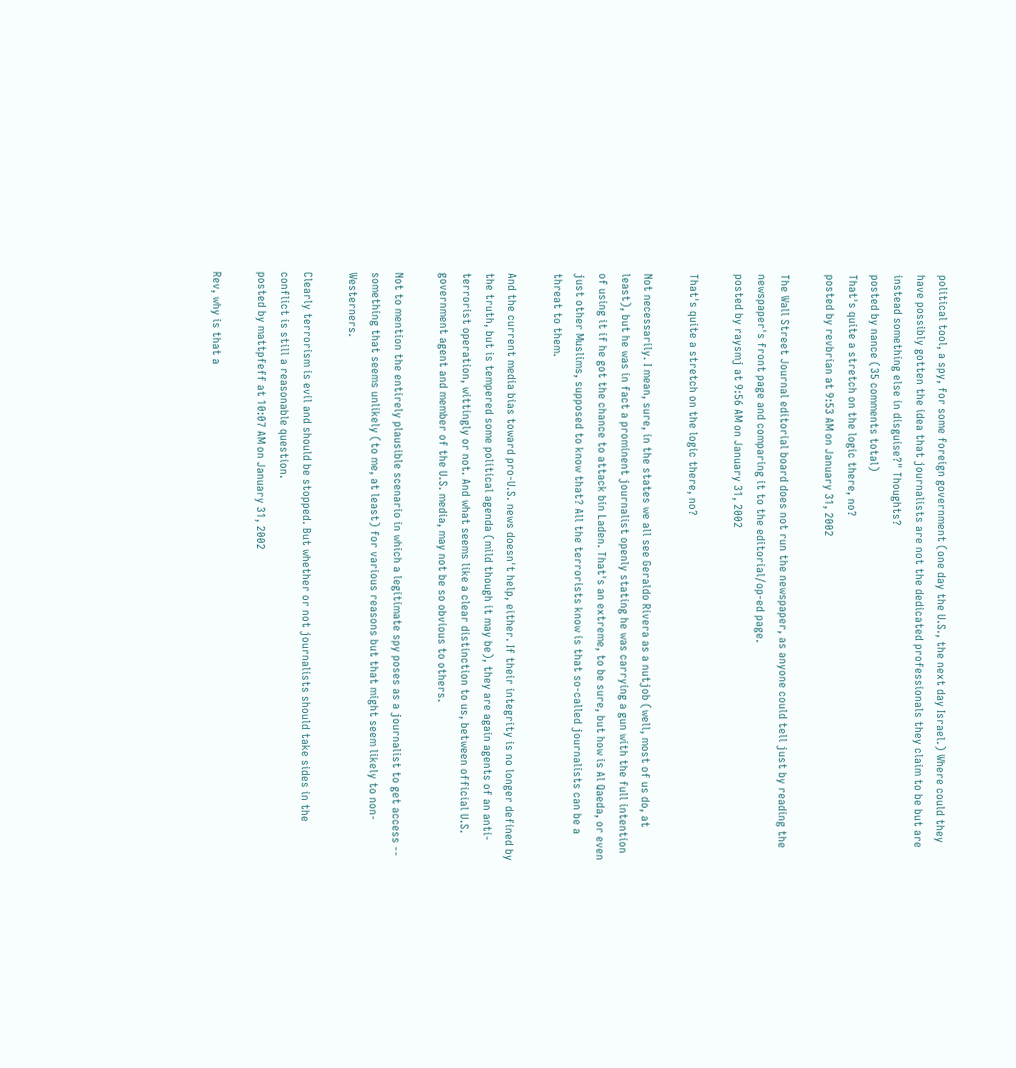political tool, a spy, for some foreign government (one day the U.S., the next day Israel.) Where could they have possibly gotten the idea that journalists are not the dedicated professionals they claim to be but are instead something else in disguise?" Thoughts?
posted by nance (35 comments total)
That's quite a stretch on the logic there, no?
posted by revbrian at 9:53 AM on January 31, 2002

The Wall Street Journal editorial board does not run the newspaper, as anyone could tell just by reading the newspaper's front page and comparing it to the editorial/op-ed page.
posted by raysmj at 9:56 AM on January 31, 2002

That's quite a stretch on the logic there, no?

Not necessarily. I mean, sure, in the states we all see Geraldo Rivera as a nutjob (well, most of us do, at least), but he was in fact a prominent journalist openly stating he was carrying a gun with the full intention of using it if he got the chance to attack bin Laden. That's an extreme, to be sure, but how is Al Qaeda, or even just other Muslims, supposed to know that? All the terrorists know is that so-called journalists can be a threat to them.

And the current media bias toward pro-U.S. news doesn't help, either. If their integrity is no longer defined by the truth, but is tempered some political agenda (mild though it may be), they are again agents of an anti-terrorist operation, wittingly or not. And what seems like a clear distinction to us, between official U.S. government agent and member of the U.S. media, may not be so obvious to others.

Not to mention the entirely plausible scenario in which a legitimate spy poses as a journalist to get access -- something that seems unlikely (to me, at least) for various reasons but that might seem likely to non-Westerners.

Clearly terrorism is evil and should be stopped. But whether or not journalists should take sides in the conflict is still a reasonable question.
posted by mattpfeff at 10:07 AM on January 31, 2002

Rev, why is that a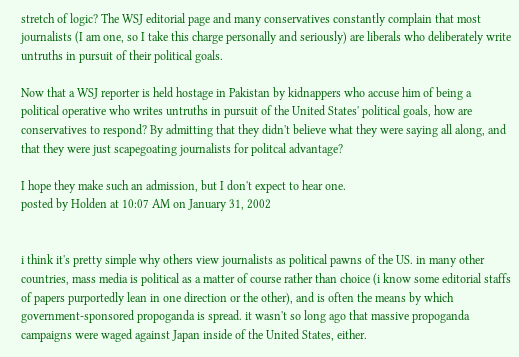stretch of logic? The WSJ editorial page and many conservatives constantly complain that most journalists (I am one, so I take this charge personally and seriously) are liberals who deliberately write untruths in pursuit of their political goals.

Now that a WSJ reporter is held hostage in Pakistan by kidnappers who accuse him of being a political operative who writes untruths in pursuit of the United States' political goals, how are conservatives to respond? By admitting that they didn't believe what they were saying all along, and that they were just scapegoating journalists for politcal advantage?

I hope they make such an admission, but I don't expect to hear one.
posted by Holden at 10:07 AM on January 31, 2002


i think it's pretty simple why others view journalists as political pawns of the US. in many other countries, mass media is political as a matter of course rather than choice (i know some editorial staffs of papers purportedly lean in one direction or the other), and is often the means by which government-sponsored propoganda is spread. it wasn't so long ago that massive propoganda campaigns were waged against Japan inside of the United States, either.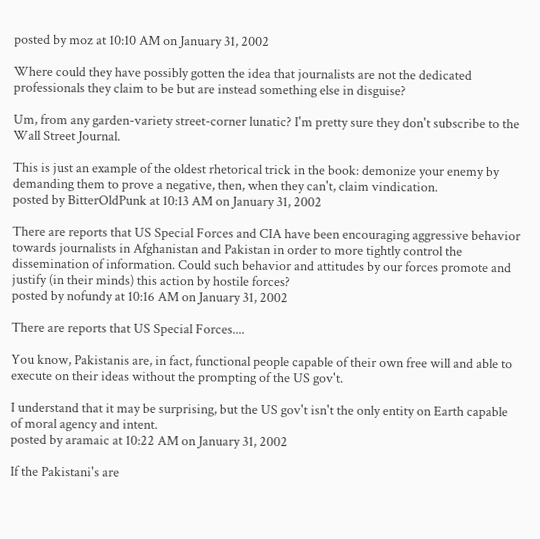posted by moz at 10:10 AM on January 31, 2002

Where could they have possibly gotten the idea that journalists are not the dedicated professionals they claim to be but are instead something else in disguise?

Um, from any garden-variety street-corner lunatic? I'm pretty sure they don't subscribe to the Wall Street Journal.

This is just an example of the oldest rhetorical trick in the book: demonize your enemy by demanding them to prove a negative, then, when they can't, claim vindication.
posted by BitterOldPunk at 10:13 AM on January 31, 2002

There are reports that US Special Forces and CIA have been encouraging aggressive behavior towards journalists in Afghanistan and Pakistan in order to more tightly control the dissemination of information. Could such behavior and attitudes by our forces promote and justify (in their minds) this action by hostile forces?
posted by nofundy at 10:16 AM on January 31, 2002

There are reports that US Special Forces....

You know, Pakistanis are, in fact, functional people capable of their own free will and able to execute on their ideas without the prompting of the US gov't.

I understand that it may be surprising, but the US gov't isn't the only entity on Earth capable of moral agency and intent.
posted by aramaic at 10:22 AM on January 31, 2002

If the Pakistani's are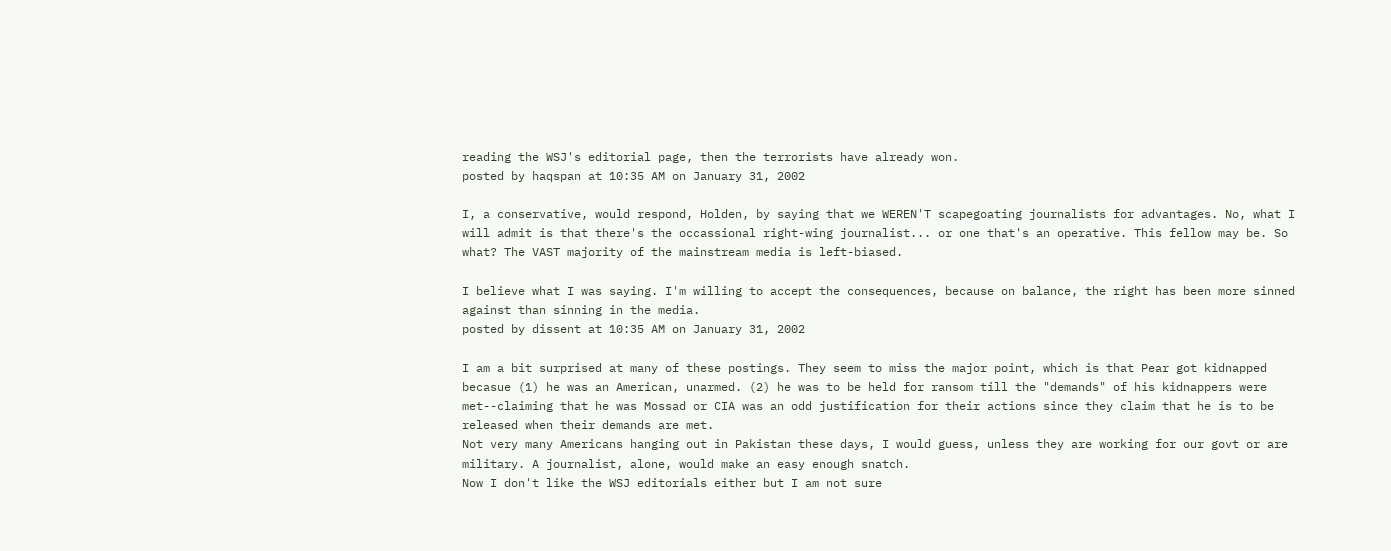reading the WSJ's editorial page, then the terrorists have already won.
posted by haqspan at 10:35 AM on January 31, 2002

I, a conservative, would respond, Holden, by saying that we WEREN'T scapegoating journalists for advantages. No, what I will admit is that there's the occassional right-wing journalist... or one that's an operative. This fellow may be. So what? The VAST majority of the mainstream media is left-biased.

I believe what I was saying. I'm willing to accept the consequences, because on balance, the right has been more sinned against than sinning in the media.
posted by dissent at 10:35 AM on January 31, 2002

I am a bit surprised at many of these postings. They seem to miss the major point, which is that Pear got kidnapped becasue (1) he was an American, unarmed. (2) he was to be held for ransom till the "demands" of his kidnappers were met--claiming that he was Mossad or CIA was an odd justification for their actions since they claim that he is to be released when their demands are met.
Not very many Americans hanging out in Pakistan these days, I would guess, unless they are working for our govt or are military. A journalist, alone, would make an easy enough snatch.
Now I don't like the WSJ editorials either but I am not sure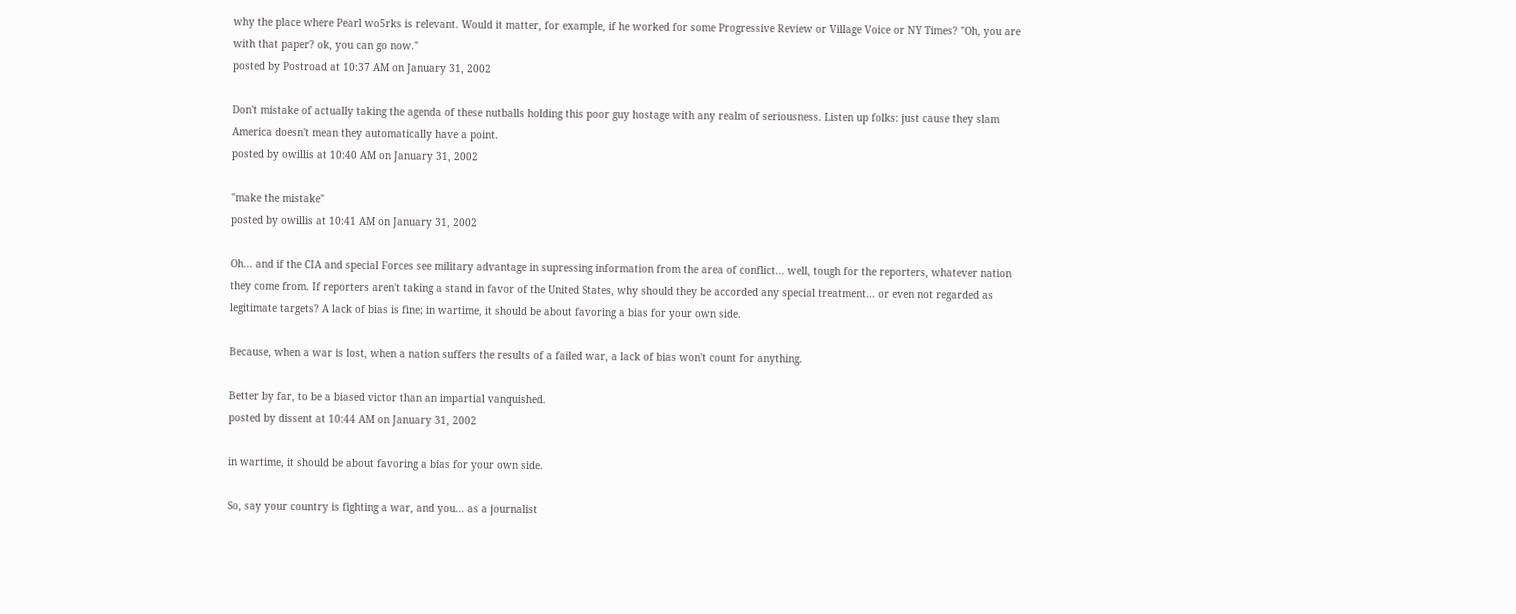why the place where Pearl wo5rks is relevant. Would it matter, for example, if he worked for some Progressive Review or Village Voice or NY Times? "Oh, you are with that paper? ok, you can go now."
posted by Postroad at 10:37 AM on January 31, 2002

Don't mistake of actually taking the agenda of these nutballs holding this poor guy hostage with any realm of seriousness. Listen up folks: just cause they slam America doesn't mean they automatically have a point.
posted by owillis at 10:40 AM on January 31, 2002

"make the mistake"
posted by owillis at 10:41 AM on January 31, 2002

Oh... and if the CIA and special Forces see military advantage in supressing information from the area of conflict... well, tough for the reporters, whatever nation they come from. If reporters aren't taking a stand in favor of the United States, why should they be accorded any special treatment... or even not regarded as legitimate targets? A lack of bias is fine; in wartime, it should be about favoring a bias for your own side.

Because, when a war is lost, when a nation suffers the results of a failed war, a lack of bias won't count for anything.

Better by far, to be a biased victor than an impartial vanquished.
posted by dissent at 10:44 AM on January 31, 2002

in wartime, it should be about favoring a bias for your own side.

So, say your country is fighting a war, and you... as a journalist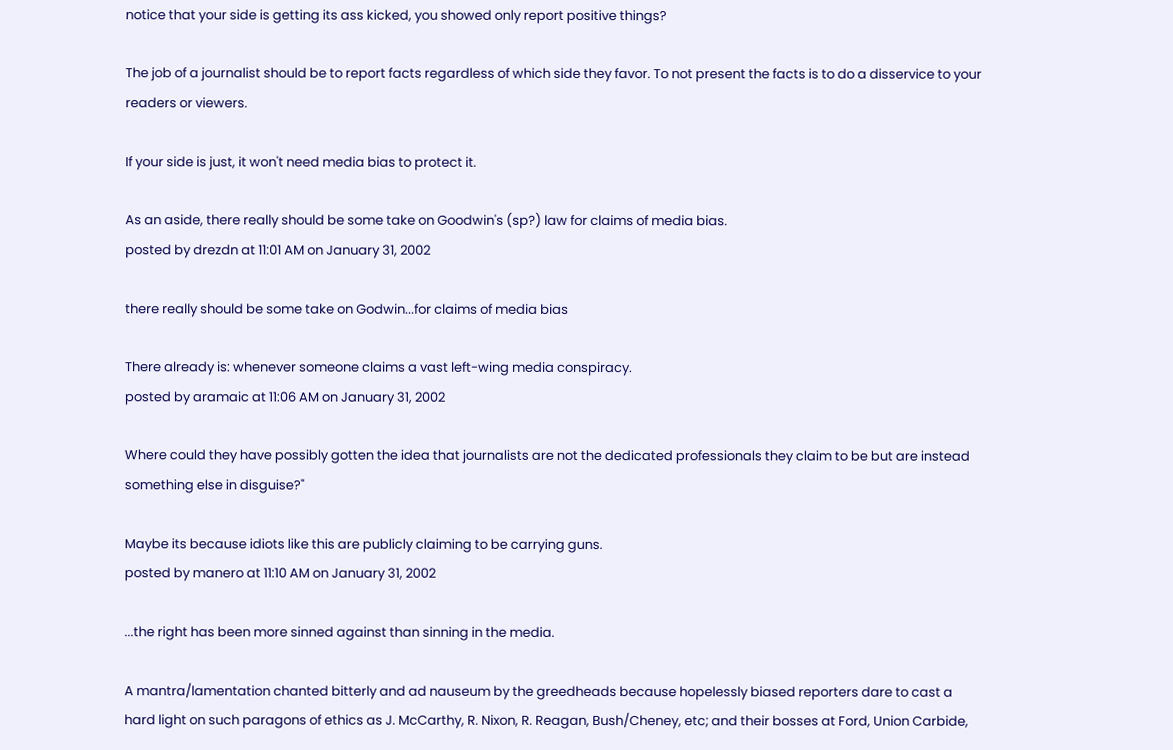notice that your side is getting its ass kicked, you showed only report positive things?

The job of a journalist should be to report facts regardless of which side they favor. To not present the facts is to do a disservice to your readers or viewers.

If your side is just, it won't need media bias to protect it.

As an aside, there really should be some take on Goodwin's (sp?) law for claims of media bias.
posted by drezdn at 11:01 AM on January 31, 2002

there really should be some take on Godwin...for claims of media bias

There already is: whenever someone claims a vast left-wing media conspiracy.
posted by aramaic at 11:06 AM on January 31, 2002

Where could they have possibly gotten the idea that journalists are not the dedicated professionals they claim to be but are instead something else in disguise?"

Maybe its because idiots like this are publicly claiming to be carrying guns.
posted by manero at 11:10 AM on January 31, 2002

...the right has been more sinned against than sinning in the media.

A mantra/lamentation chanted bitterly and ad nauseum by the greedheads because hopelessly biased reporters dare to cast a hard light on such paragons of ethics as J. McCarthy, R. Nixon, R. Reagan, Bush/Cheney, etc; and their bosses at Ford, Union Carbide,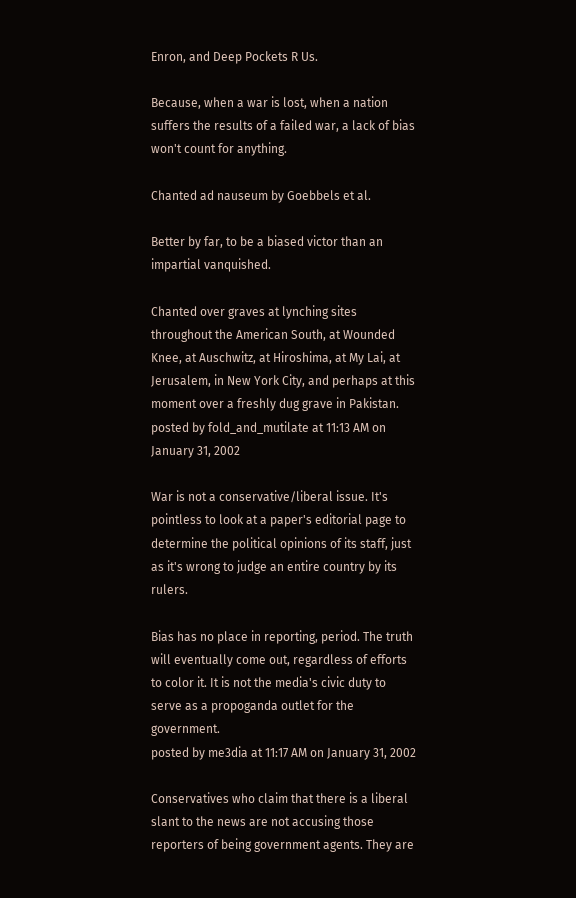Enron, and Deep Pockets R Us.

Because, when a war is lost, when a nation suffers the results of a failed war, a lack of bias won't count for anything.

Chanted ad nauseum by Goebbels et al.

Better by far, to be a biased victor than an impartial vanquished.

Chanted over graves at lynching sites throughout the American South, at Wounded Knee, at Auschwitz, at Hiroshima, at My Lai, at Jerusalem, in New York City, and perhaps at this moment over a freshly dug grave in Pakistan.
posted by fold_and_mutilate at 11:13 AM on January 31, 2002

War is not a conservative/liberal issue. It's pointless to look at a paper's editorial page to determine the political opinions of its staff, just as it's wrong to judge an entire country by its rulers.

Bias has no place in reporting, period. The truth will eventually come out, regardless of efforts to color it. It is not the media's civic duty to serve as a propoganda outlet for the government.
posted by me3dia at 11:17 AM on January 31, 2002

Conservatives who claim that there is a liberal slant to the news are not accusing those reporters of being government agents. They are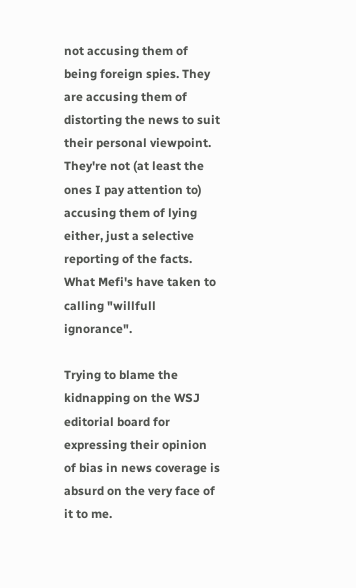not accusing them of being foreign spies. They are accusing them of distorting the news to suit their personal viewpoint. They're not (at least the ones I pay attention to) accusing them of lying either, just a selective reporting of the facts. What Mefi's have taken to calling "willfull ignorance".

Trying to blame the kidnapping on the WSJ editorial board for expressing their opinion of bias in news coverage is absurd on the very face of it to me.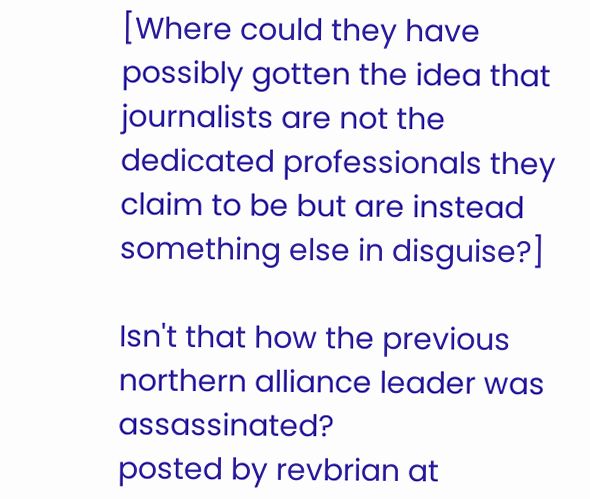[Where could they have possibly gotten the idea that journalists are not the dedicated professionals they claim to be but are instead something else in disguise?]

Isn't that how the previous northern alliance leader was assassinated?
posted by revbrian at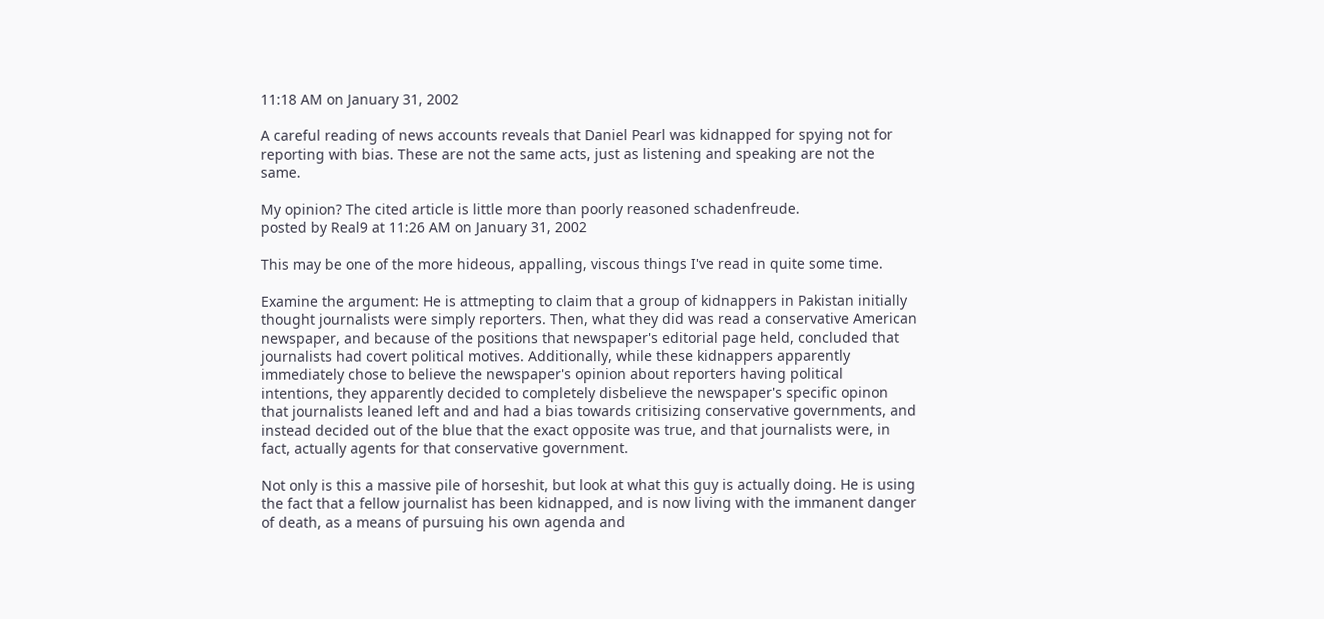11:18 AM on January 31, 2002

A careful reading of news accounts reveals that Daniel Pearl was kidnapped for spying not for reporting with bias. These are not the same acts, just as listening and speaking are not the same.

My opinion? The cited article is little more than poorly reasoned schadenfreude.
posted by Real9 at 11:26 AM on January 31, 2002

This may be one of the more hideous, appalling, viscous things I've read in quite some time.

Examine the argument: He is attmepting to claim that a group of kidnappers in Pakistan initially thought journalists were simply reporters. Then, what they did was read a conservative American newspaper, and because of the positions that newspaper's editorial page held, concluded that journalists had covert political motives. Additionally, while these kidnappers apparently immediately chose to believe the newspaper's opinion about reporters having political intentions, they apparently decided to completely disbelieve the newspaper's specific opinon that journalists leaned left and and had a bias towards critisizing conservative governments, and instead decided out of the blue that the exact opposite was true, and that journalists were, in fact, actually agents for that conservative government.

Not only is this a massive pile of horseshit, but look at what this guy is actually doing. He is using the fact that a fellow journalist has been kidnapped, and is now living with the immanent danger of death, as a means of pursuing his own agenda and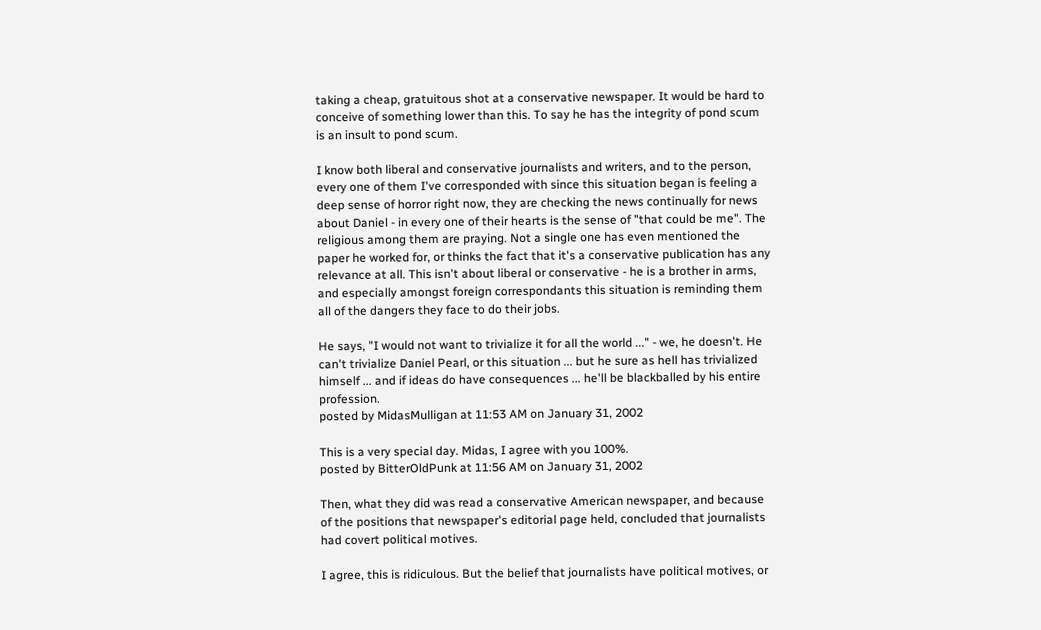taking a cheap, gratuitous shot at a conservative newspaper. It would be hard to conceive of something lower than this. To say he has the integrity of pond scum is an insult to pond scum.

I know both liberal and conservative journalists and writers, and to the person, every one of them I've corresponded with since this situation began is feeling a deep sense of horror right now, they are checking the news continually for news about Daniel - in every one of their hearts is the sense of "that could be me". The religious among them are praying. Not a single one has even mentioned the paper he worked for, or thinks the fact that it's a conservative publication has any relevance at all. This isn't about liberal or conservative - he is a brother in arms, and especially amongst foreign correspondants this situation is reminding them all of the dangers they face to do their jobs.

He says, "I would not want to trivialize it for all the world ..." - we, he doesn't. He can't trivialize Daniel Pearl, or this situation ... but he sure as hell has trivialized himself ... and if ideas do have consequences ... he'll be blackballed by his entire profession.
posted by MidasMulligan at 11:53 AM on January 31, 2002

This is a very special day. Midas, I agree with you 100%.
posted by BitterOldPunk at 11:56 AM on January 31, 2002

Then, what they did was read a conservative American newspaper, and because of the positions that newspaper's editorial page held, concluded that journalists had covert political motives.

I agree, this is ridiculous. But the belief that journalists have political motives, or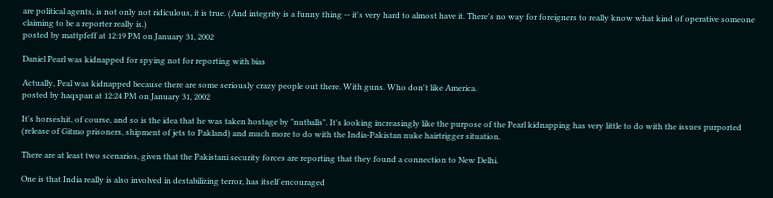are political agents, is not only not ridiculous, it is true. (And integrity is a funny thing -- it's very hard to almost have it. There's no way for foreigners to really know what kind of operative someone claiming to be a reporter really is.)
posted by mattpfeff at 12:19 PM on January 31, 2002

Daniel Pearl was kidnapped for spying not for reporting with bias

Actually, Peal was kidnapped because there are some seriously crazy people out there. With guns. Who don't like America.
posted by haqspan at 12:24 PM on January 31, 2002

It's horseshit, of course, and so is the idea that he was taken hostage by "nutballs". It's looking increasingly like the purpose of the Pearl kidnapping has very little to do with the issues purported (release of Gitmo prisoners, shipment of jets to Pakland) and much more to do with the India-Pakistan nuke hairtrigger situation.

There are at least two scenarios, given that the Pakistani security forces are reporting that they found a connection to New Delhi.

One is that India really is also involved in destabilizing terror, has itself encouraged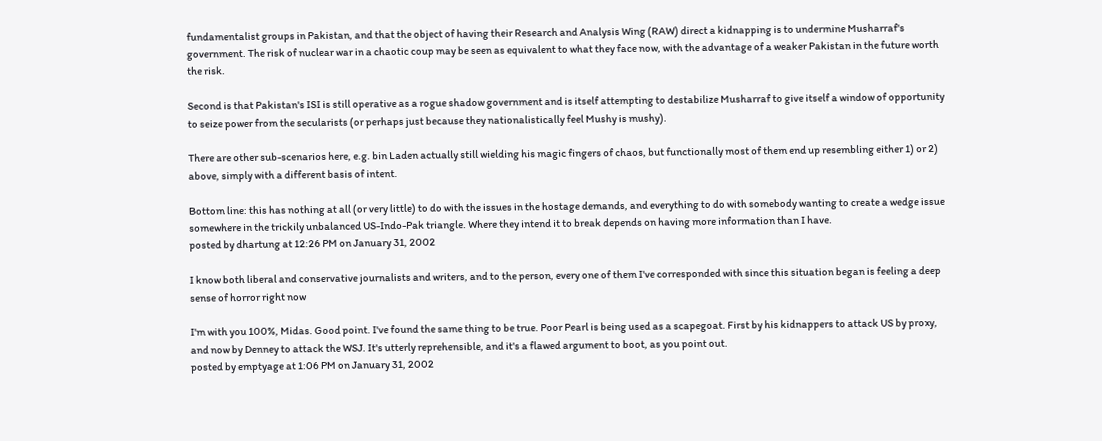fundamentalist groups in Pakistan, and that the object of having their Research and Analysis Wing (RAW) direct a kidnapping is to undermine Musharraf's government. The risk of nuclear war in a chaotic coup may be seen as equivalent to what they face now, with the advantage of a weaker Pakistan in the future worth the risk.

Second is that Pakistan's ISI is still operative as a rogue shadow government and is itself attempting to destabilize Musharraf to give itself a window of opportunity to seize power from the secularists (or perhaps just because they nationalistically feel Mushy is mushy).

There are other sub-scenarios here, e.g. bin Laden actually still wielding his magic fingers of chaos, but functionally most of them end up resembling either 1) or 2) above, simply with a different basis of intent.

Bottom line: this has nothing at all (or very little) to do with the issues in the hostage demands, and everything to do with somebody wanting to create a wedge issue somewhere in the trickily unbalanced US-Indo-Pak triangle. Where they intend it to break depends on having more information than I have.
posted by dhartung at 12:26 PM on January 31, 2002

I know both liberal and conservative journalists and writers, and to the person, every one of them I've corresponded with since this situation began is feeling a deep sense of horror right now

I'm with you 100%, Midas. Good point. I've found the same thing to be true. Poor Pearl is being used as a scapegoat. First by his kidnappers to attack US by proxy, and now by Denney to attack the WSJ. It's utterly reprehensible, and it's a flawed argument to boot, as you point out.
posted by emptyage at 1:06 PM on January 31, 2002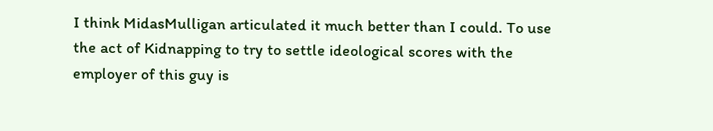I think MidasMulligan articulated it much better than I could. To use the act of Kidnapping to try to settle ideological scores with the employer of this guy is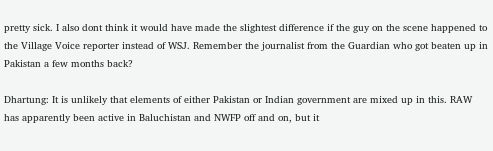pretty sick. I also dont think it would have made the slightest difference if the guy on the scene happened to the Village Voice reporter instead of WSJ. Remember the journalist from the Guardian who got beaten up in Pakistan a few months back?

Dhartung: It is unlikely that elements of either Pakistan or Indian government are mixed up in this. RAW has apparently been active in Baluchistan and NWFP off and on, but it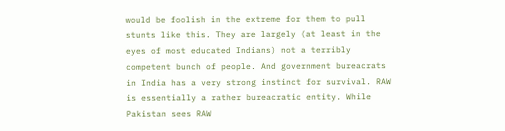would be foolish in the extreme for them to pull stunts like this. They are largely (at least in the eyes of most educated Indians) not a terribly competent bunch of people. And government bureacrats in India has a very strong instinct for survival. RAW is essentially a rather bureacratic entity. While Pakistan sees RAW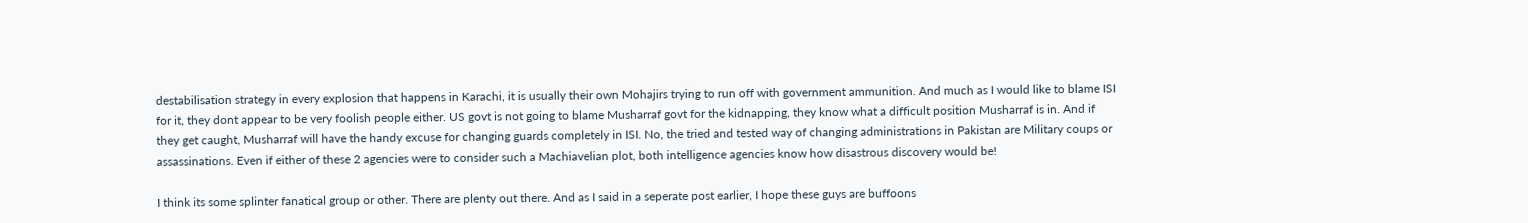destabilisation strategy in every explosion that happens in Karachi, it is usually their own Mohajirs trying to run off with government ammunition. And much as I would like to blame ISI for it, they dont appear to be very foolish people either. US govt is not going to blame Musharraf govt for the kidnapping, they know what a difficult position Musharraf is in. And if they get caught, Musharraf will have the handy excuse for changing guards completely in ISI. No, the tried and tested way of changing administrations in Pakistan are Military coups or assassinations. Even if either of these 2 agencies were to consider such a Machiavelian plot, both intelligence agencies know how disastrous discovery would be!

I think its some splinter fanatical group or other. There are plenty out there. And as I said in a seperate post earlier, I hope these guys are buffoons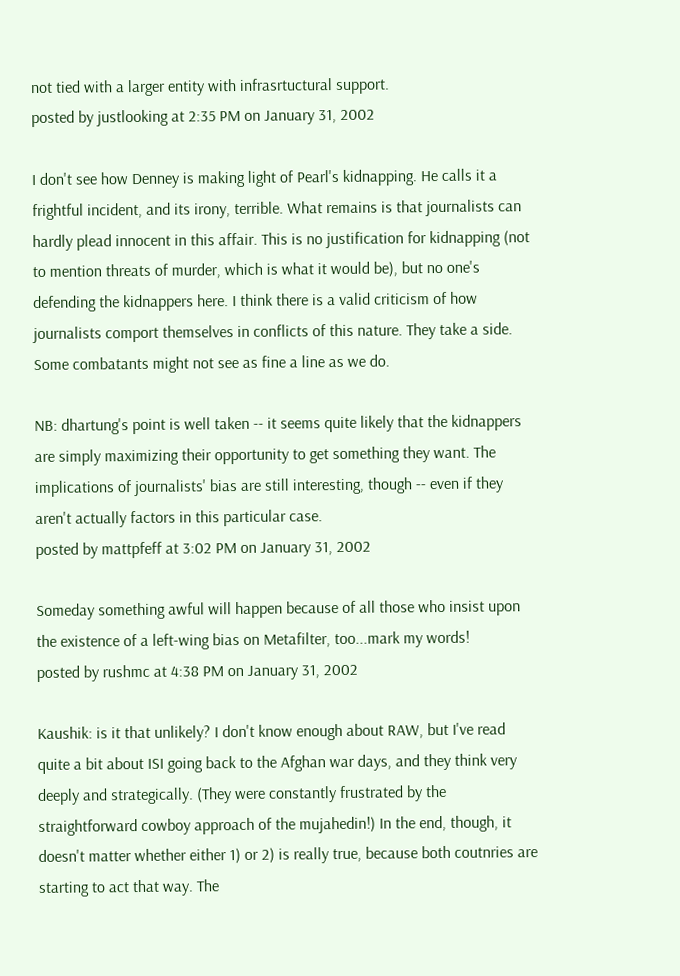not tied with a larger entity with infrasrtuctural support.
posted by justlooking at 2:35 PM on January 31, 2002

I don't see how Denney is making light of Pearl's kidnapping. He calls it a frightful incident, and its irony, terrible. What remains is that journalists can hardly plead innocent in this affair. This is no justification for kidnapping (not to mention threats of murder, which is what it would be), but no one's defending the kidnappers here. I think there is a valid criticism of how journalists comport themselves in conflicts of this nature. They take a side. Some combatants might not see as fine a line as we do.

NB: dhartung's point is well taken -- it seems quite likely that the kidnappers are simply maximizing their opportunity to get something they want. The implications of journalists' bias are still interesting, though -- even if they aren't actually factors in this particular case.
posted by mattpfeff at 3:02 PM on January 31, 2002

Someday something awful will happen because of all those who insist upon the existence of a left-wing bias on Metafilter, too...mark my words!
posted by rushmc at 4:38 PM on January 31, 2002

Kaushik: is it that unlikely? I don't know enough about RAW, but I've read quite a bit about ISI going back to the Afghan war days, and they think very deeply and strategically. (They were constantly frustrated by the straightforward cowboy approach of the mujahedin!) In the end, though, it doesn't matter whether either 1) or 2) is really true, because both coutnries are starting to act that way. The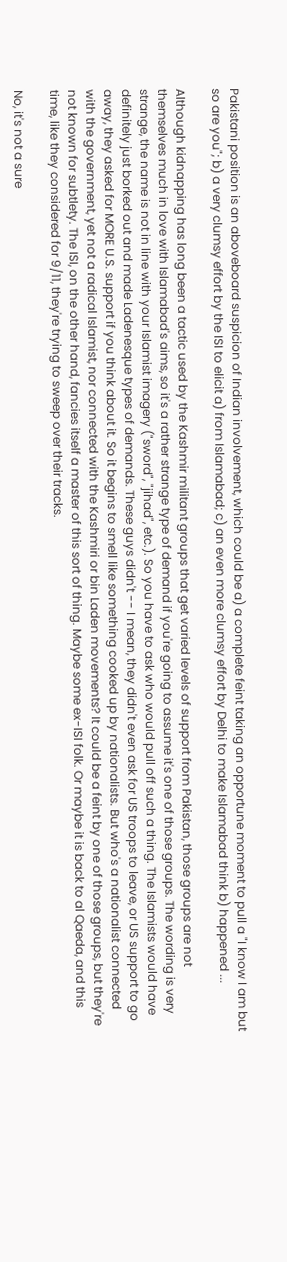Pakistani position is an aboveboard suspicion of Indian involvement, which could be a) a complete feint taking an opportune moment to pull a "I know I am but so are you"; b) a very clumsy effort by the ISI to elicit a) from Islamabad; c) an even more clumsy effort by Delhi to make Islamabad think b) happened ...

Although kidnapping has long been a tactic used by the Kashmir militant groups that get varied levels of support from Pakistan, those groups are not themselves much in love with Islamabad's aims, so it's a rather strange type of demand if you're going to assume it's one of those groups. The wording is very strange, the name is not in line with your Islamist imagery ("sword", "jihad", etc.). So you have to ask who would pull off such a thing. The Islamists would have definitely just borked out and made Ladenesque types of demands. These guys didn't -- I mean, they didn't even ask for US troops to leave, or US support to go away, they asked for MORE U.S. support if you think about it. So it begins to smell like something cooked up by nationalists. But who's a nationalist connected with the government, yet not a radical Islamist, nor connected with the Kashmiri or bin Laden movements? It could be a feint by one of those groups, but they're not known for subtlety. The ISI, on the other hand, fancies itself a master of this sort of thing. Maybe some ex-ISI folk. Or maybe it is back to al Qaeda, and this time, like they considered for 9/11, they're trying to sweep over their tracks.

No, it's not a sure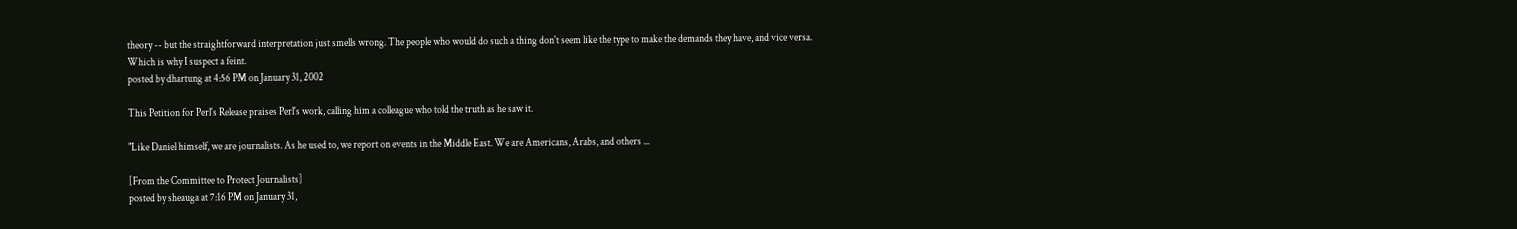theory -- but the straightforward interpretation just smells wrong. The people who would do such a thing don't seem like the type to make the demands they have, and vice versa. Which is why I suspect a feint.
posted by dhartung at 4:56 PM on January 31, 2002

This Petition for Perl's Release praises Perl's work, calling him a colleague who told the truth as he saw it.

"Like Daniel himself, we are journalists. As he used to, we report on events in the Middle East. We are Americans, Arabs, and others ...

[From the Committee to Protect Journalists]
posted by sheauga at 7:16 PM on January 31,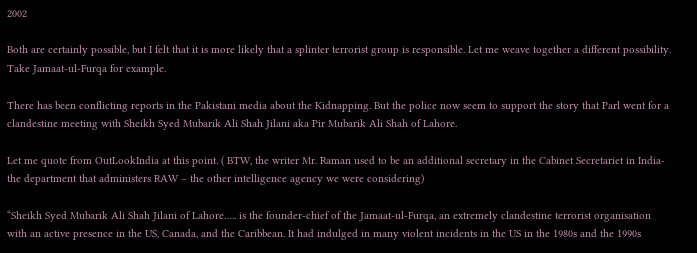2002

Both are certainly possible, but I felt that it is more likely that a splinter terrorist group is responsible. Let me weave together a different possibility. Take Jamaat-ul-Furqa for example.

There has been conflicting reports in the Pakistani media about the Kidnapping. But the police now seem to support the story that Parl went for a clandestine meeting with Sheikh Syed Mubarik Ali Shah Jilani aka Pir Mubarik Ali Shah of Lahore.

Let me quote from OutLookIndia at this point. ( BTW, the writer Mr. Raman used to be an additional secretary in the Cabinet Secretariet in India- the department that administers RAW – the other intelligence agency we were considering)

“Sheikh Syed Mubarik Ali Shah Jilani of Lahore….. is the founder-chief of the Jamaat-ul-Furqa, an extremely clandestine terrorist organisation with an active presence in the US, Canada, and the Caribbean. It had indulged in many violent incidents in the US in the 1980s and the 1990s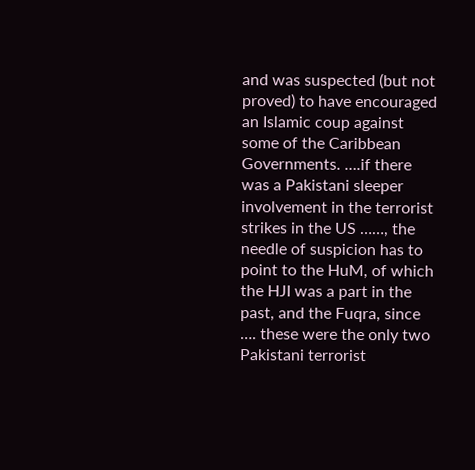and was suspected (but not proved) to have encouraged an Islamic coup against some of the Caribbean Governments. ….if there was a Pakistani sleeper involvement in the terrorist strikes in the US ……, the needle of suspicion has to point to the HuM, of which the HJI was a part in the past, and the Fuqra, since …. these were the only two Pakistani terrorist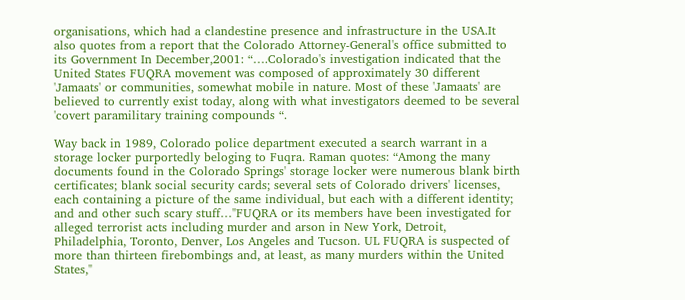organisations, which had a clandestine presence and infrastructure in the USA.It also quotes from a report that the Colorado Attorney-General's office submitted to its Government In December,2001: “….Colorado's investigation indicated that the United States FUQRA movement was composed of approximately 30 different 'Jamaats' or communities, somewhat mobile in nature. Most of these 'Jamaats' are believed to currently exist today, along with what investigators deemed to be several 'covert paramilitary training compounds “.

Way back in 1989, Colorado police department executed a search warrant in a storage locker purportedly beloging to Fuqra. Raman quotes: “Among the many documents found in the Colorado Springs' storage locker were numerous blank birth certificates; blank social security cards; several sets of Colorado drivers' licenses, each containing a picture of the same individual, but each with a different identity; and and other such scary stuff…"FUQRA or its members have been investigated for alleged terrorist acts including murder and arson in New York, Detroit, Philadelphia, Toronto, Denver, Los Angeles and Tucson. UL FUQRA is suspected of more than thirteen firebombings and, at least, as many murders within the United States,"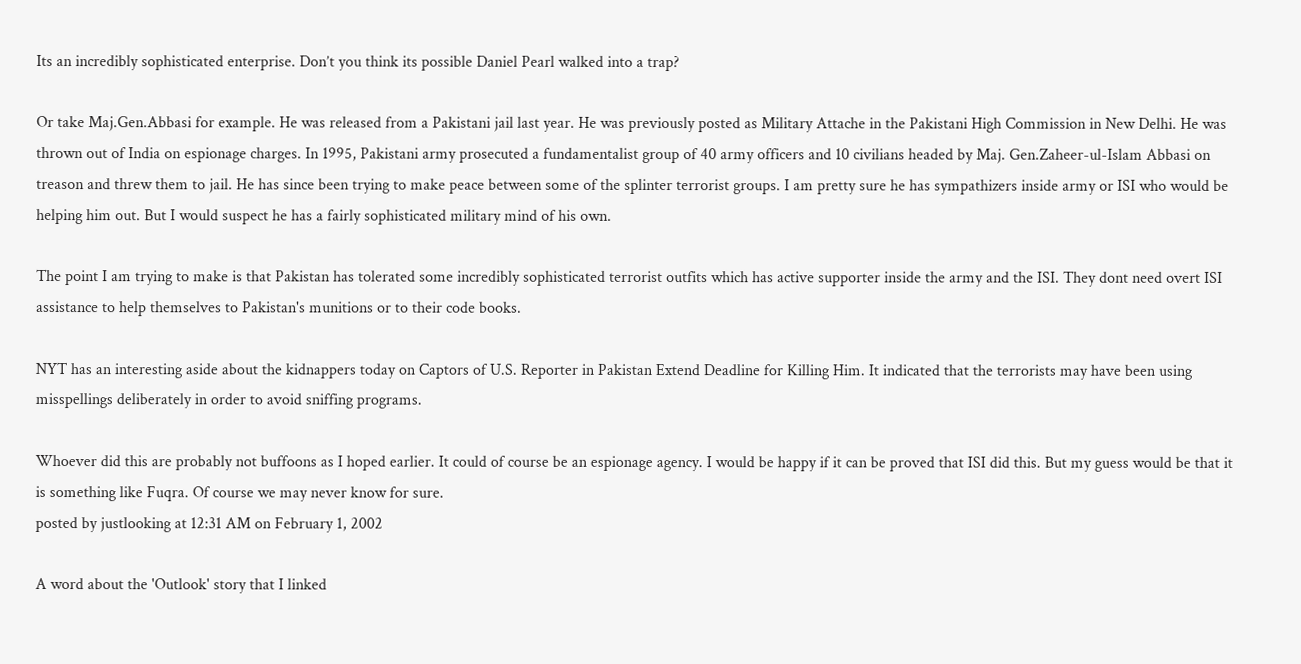Its an incredibly sophisticated enterprise. Don’t you think its possible Daniel Pearl walked into a trap?

Or take Maj.Gen.Abbasi for example. He was released from a Pakistani jail last year. He was previously posted as Military Attache in the Pakistani High Commission in New Delhi. He was thrown out of India on espionage charges. In 1995, Pakistani army prosecuted a fundamentalist group of 40 army officers and 10 civilians headed by Maj. Gen.Zaheer-ul-Islam Abbasi on treason and threw them to jail. He has since been trying to make peace between some of the splinter terrorist groups. I am pretty sure he has sympathizers inside army or ISI who would be helping him out. But I would suspect he has a fairly sophisticated military mind of his own.

The point I am trying to make is that Pakistan has tolerated some incredibly sophisticated terrorist outfits which has active supporter inside the army and the ISI. They dont need overt ISI assistance to help themselves to Pakistan's munitions or to their code books.

NYT has an interesting aside about the kidnappers today on Captors of U.S. Reporter in Pakistan Extend Deadline for Killing Him. It indicated that the terrorists may have been using misspellings deliberately in order to avoid sniffing programs.

Whoever did this are probably not buffoons as I hoped earlier. It could of course be an espionage agency. I would be happy if it can be proved that ISI did this. But my guess would be that it is something like Fuqra. Of course we may never know for sure.
posted by justlooking at 12:31 AM on February 1, 2002

A word about the 'Outlook' story that I linked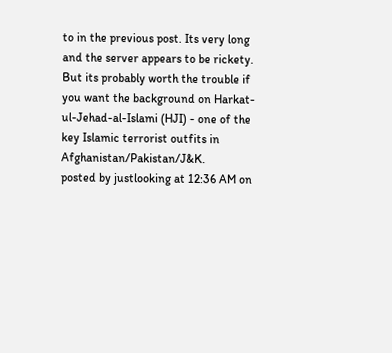to in the previous post. Its very long and the server appears to be rickety. But its probably worth the trouble if you want the background on Harkat-ul-Jehad-al-Islami (HJI) - one of the key Islamic terrorist outfits in Afghanistan/Pakistan/J&K.
posted by justlooking at 12:36 AM on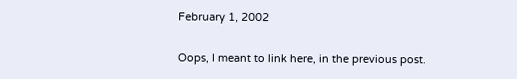February 1, 2002

Oops, I meant to link here, in the previous post.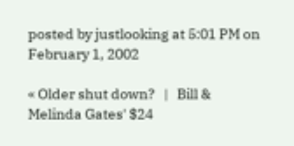posted by justlooking at 5:01 PM on February 1, 2002

« Older shut down?   |   Bill & Melinda Gates' $24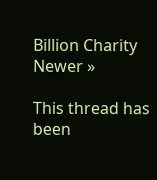Billion Charity Newer »

This thread has been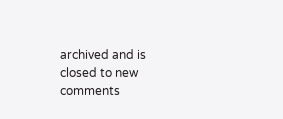archived and is closed to new comments